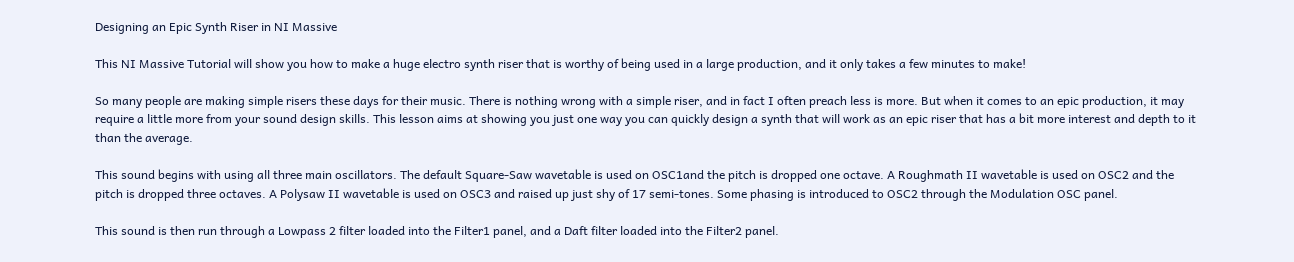Designing an Epic Synth Riser in NI Massive

This NI Massive Tutorial will show you how to make a huge electro synth riser that is worthy of being used in a large production, and it only takes a few minutes to make!

So many people are making simple risers these days for their music. There is nothing wrong with a simple riser, and in fact I often preach less is more. But when it comes to an epic production, it may require a little more from your sound design skills. This lesson aims at showing you just one way you can quickly design a synth that will work as an epic riser that has a bit more interest and depth to it than the average.

This sound begins with using all three main oscillators. The default Square-Saw wavetable is used on OSC1and the pitch is dropped one octave. A Roughmath II wavetable is used on OSC2 and the pitch is dropped three octaves. A Polysaw II wavetable is used on OSC3 and raised up just shy of 17 semi-tones. Some phasing is introduced to OSC2 through the Modulation OSC panel.

This sound is then run through a Lowpass 2 filter loaded into the Filter1 panel, and a Daft filter loaded into the Filter2 panel.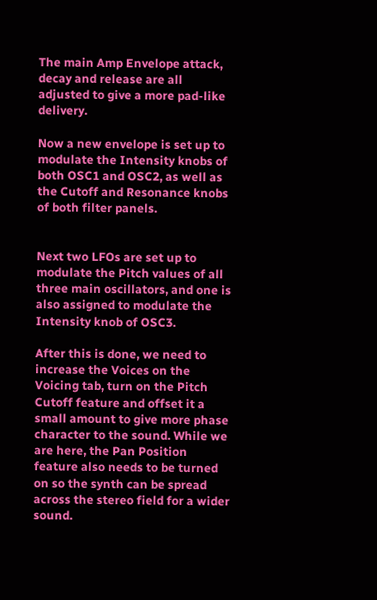The main Amp Envelope attack, decay and release are all adjusted to give a more pad-like delivery.

Now a new envelope is set up to modulate the Intensity knobs of both OSC1 and OSC2, as well as the Cutoff and Resonance knobs of both filter panels.


Next two LFOs are set up to modulate the Pitch values of all three main oscillators, and one is also assigned to modulate the Intensity knob of OSC3.

After this is done, we need to increase the Voices on the Voicing tab, turn on the Pitch Cutoff feature and offset it a small amount to give more phase character to the sound. While we are here, the Pan Position feature also needs to be turned on so the synth can be spread across the stereo field for a wider sound.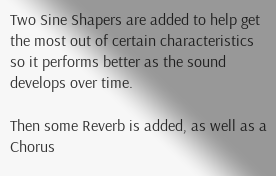Two Sine Shapers are added to help get the most out of certain characteristics so it performs better as the sound develops over time.

Then some Reverb is added, as well as a Chorus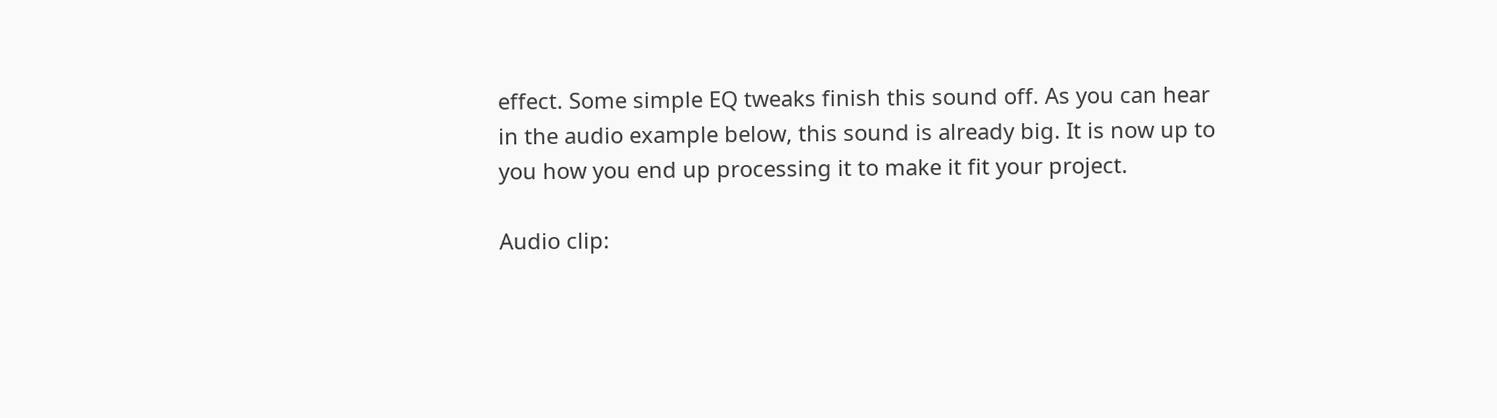effect. Some simple EQ tweaks finish this sound off. As you can hear in the audio example below, this sound is already big. It is now up to you how you end up processing it to make it fit your project.

Audio clip: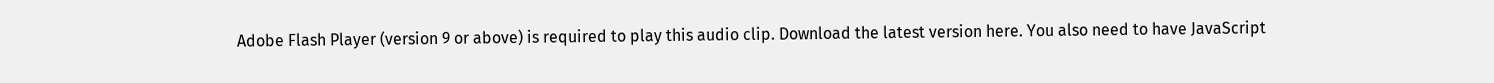Adobe Flash Player (version 9 or above) is required to play this audio clip. Download the latest version here. You also need to have JavaScript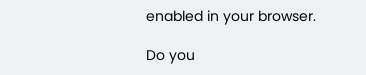enabled in your browser.

Do you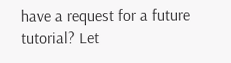have a request for a future tutorial? Let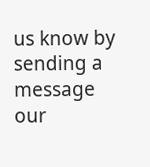us know by sending a message our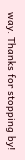way. Thanks for stopping by!